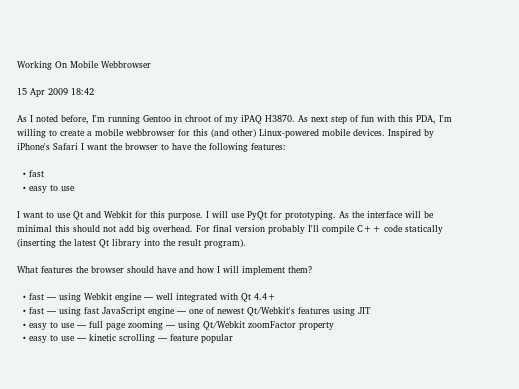Working On Mobile Webbrowser

15 Apr 2009 18:42

As I noted before, I'm running Gentoo in chroot of my iPAQ H3870. As next step of fun with this PDA, I'm willing to create a mobile webbrowser for this (and other) Linux-powered mobile devices. Inspired by iPhone's Safari I want the browser to have the following features:

  • fast
  • easy to use

I want to use Qt and Webkit for this purpose. I will use PyQt for prototyping. As the interface will be minimal this should not add big overhead. For final version probably I'll compile C++ code statically (inserting the latest Qt library into the result program).

What features the browser should have and how I will implement them?

  • fast — using Webkit engine — well integrated with Qt 4.4+
  • fast — using fast JavaScript engine — one of newest Qt/Webkit's features using JIT
  • easy to use — full page zooming — using Qt/Webkit zoomFactor property
  • easy to use — kinetic scrolling — feature popular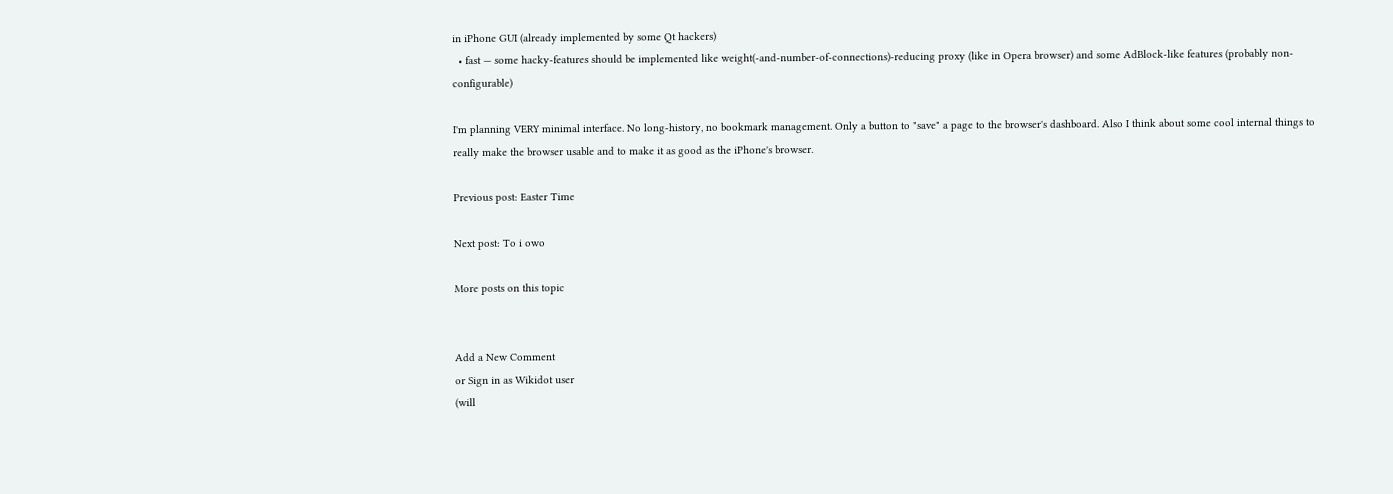in iPhone GUI (already implemented by some Qt hackers)
  • fast — some hacky-features should be implemented like weight(-and-number-of-connections)-reducing proxy (like in Opera browser) and some AdBlock-like features (probably non-configurable)

I'm planning VERY minimal interface. No long-history, no bookmark management. Only a button to "save" a page to the browser's dashboard. Also I think about some cool internal things to really make the browser usable and to make it as good as the iPhone's browser.

Previous post: Easter Time

Next post: To i owo

More posts on this topic


Add a New Comment
or Sign in as Wikidot user
(will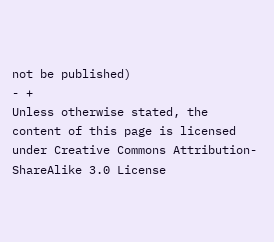not be published)
- +
Unless otherwise stated, the content of this page is licensed under Creative Commons Attribution-ShareAlike 3.0 License